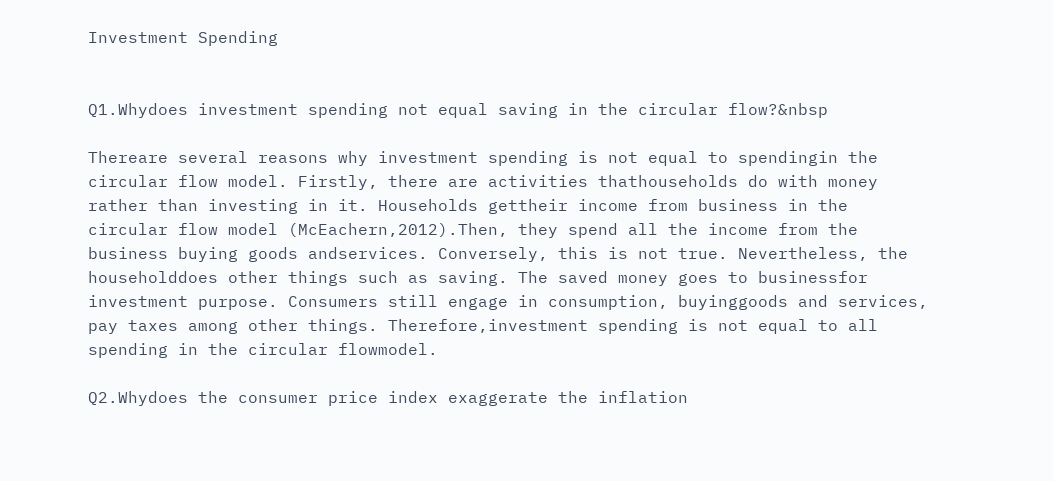Investment Spending


Q1.Whydoes investment spending not equal saving in the circular flow?&nbsp

Thereare several reasons why investment spending is not equal to spendingin the circular flow model. Firstly, there are activities thathouseholds do with money rather than investing in it. Households gettheir income from business in the circular flow model (McEachern,2012).Then, they spend all the income from the business buying goods andservices. Conversely, this is not true. Nevertheless, the householddoes other things such as saving. The saved money goes to businessfor investment purpose. Consumers still engage in consumption, buyinggoods and services, pay taxes among other things. Therefore,investment spending is not equal to all spending in the circular flowmodel.

Q2.Whydoes the consumer price index exaggerate the inflation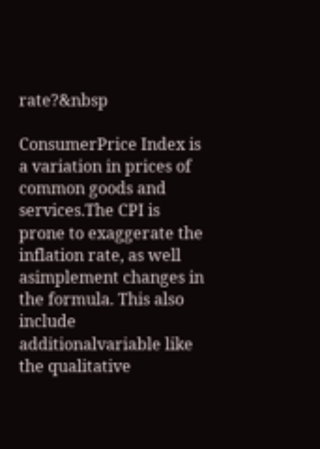rate?&nbsp

ConsumerPrice Index is a variation in prices of common goods and services.The CPI is prone to exaggerate the inflation rate, as well asimplement changes in the formula. This also include additionalvariable like the qualitative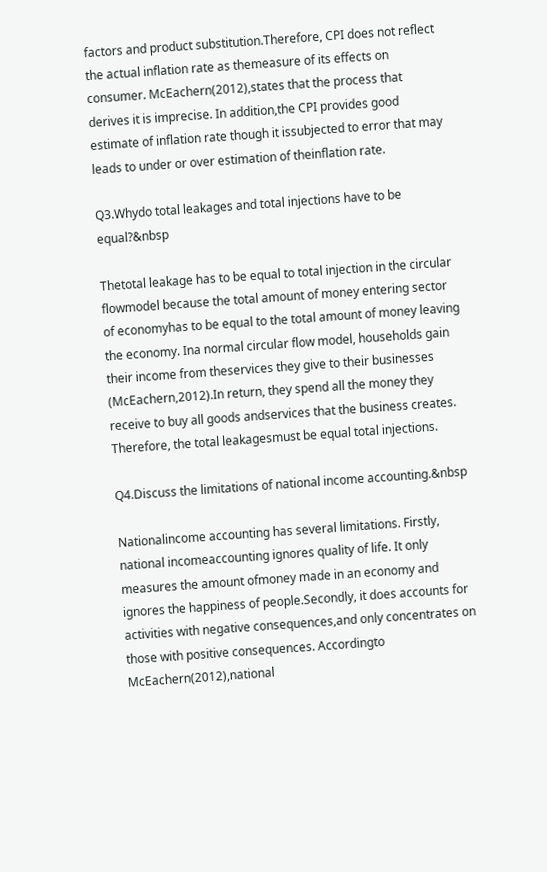factors and product substitution.Therefore, CPI does not reflect the actual inflation rate as themeasure of its effects on consumer. McEachern(2012),states that the process that derives it is imprecise. In addition,the CPI provides good estimate of inflation rate though it issubjected to error that may leads to under or over estimation of theinflation rate.

Q3.Whydo total leakages and total injections have to be equal?&nbsp

Thetotal leakage has to be equal to total injection in the circular flowmodel because the total amount of money entering sector of economyhas to be equal to the total amount of money leaving the economy. Ina normal circular flow model, households gain their income from theservices they give to their businesses (McEachern,2012).In return, they spend all the money they receive to buy all goods andservices that the business creates. Therefore, the total leakagesmust be equal total injections.

Q4.Discuss the limitations of national income accounting.&nbsp

Nationalincome accounting has several limitations. Firstly, national incomeaccounting ignores quality of life. It only measures the amount ofmoney made in an economy and ignores the happiness of people.Secondly, it does accounts for activities with negative consequences,and only concentrates on those with positive consequences. Accordingto McEachern(2012),national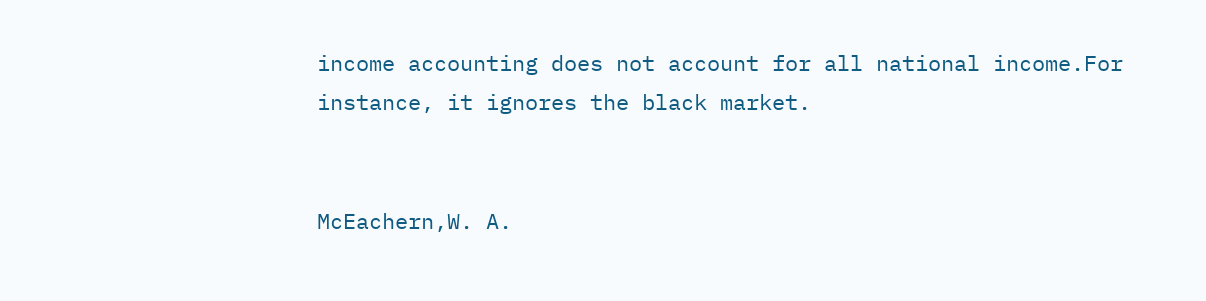income accounting does not account for all national income.For instance, it ignores the black market.


McEachern,W. A.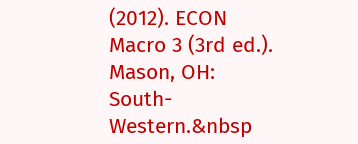(2012). ECON Macro 3 (3rd ed.). Mason, OH: South-Western.&nbsp